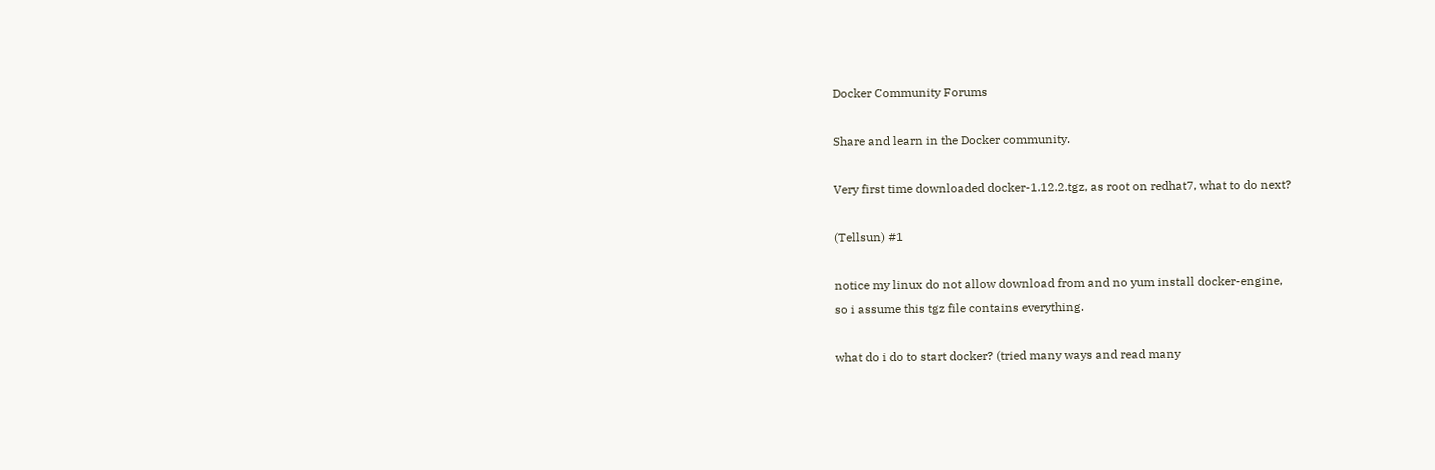Docker Community Forums

Share and learn in the Docker community.

Very first time downloaded docker-1.12.2.tgz, as root on redhat7, what to do next?

(Tellsun) #1

notice my linux do not allow download from and no yum install docker-engine,
so i assume this tgz file contains everything.

what do i do to start docker? (tried many ways and read many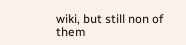wiki, but still non of them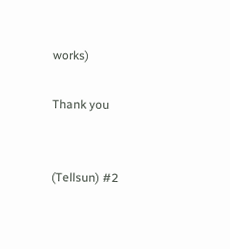works)

Thank you


(Tellsun) #2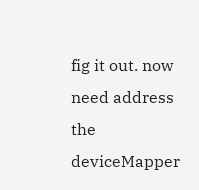fig it out. now need address the deviceMapper